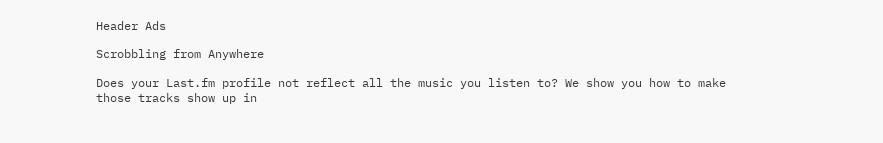Header Ads

Scrobbling from Anywhere

Does your Last.fm profile not reflect all the music you listen to? We show you how to make those tracks show up in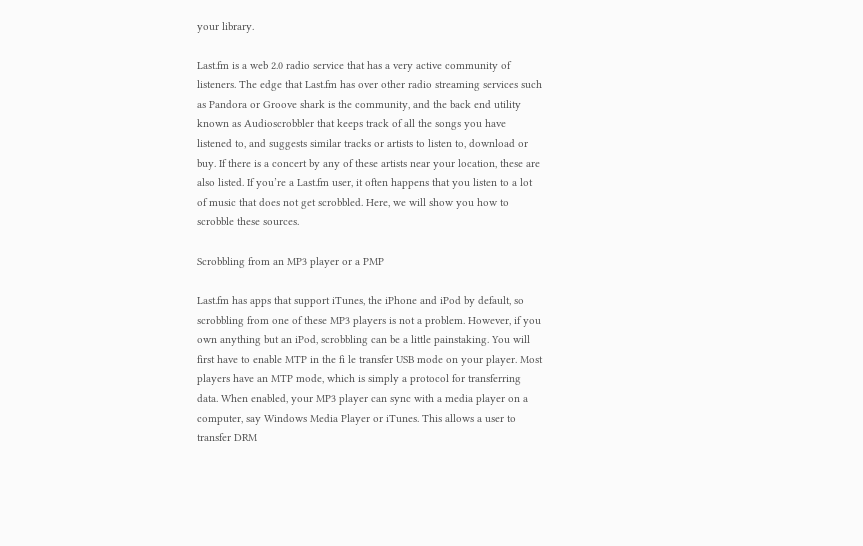your library.

Last.fm is a web 2.0 radio service that has a very active community of listeners. The edge that Last.fm has over other radio streaming services such as Pandora or Groove shark is the community, and the back end utility known as Audioscrobbler that keeps track of all the songs you have listened to, and suggests similar tracks or artists to listen to, download or buy. If there is a concert by any of these artists near your location, these are also listed. If you’re a Last.fm user, it often happens that you listen to a lot of music that does not get scrobbled. Here, we will show you how to scrobble these sources.

Scrobbling from an MP3 player or a PMP

Last.fm has apps that support iTunes, the iPhone and iPod by default, so scrobbling from one of these MP3 players is not a problem. However, if you own anything but an iPod, scrobbling can be a little painstaking. You will first have to enable MTP in the fi le transfer USB mode on your player. Most players have an MTP mode, which is simply a protocol for transferring data. When enabled, your MP3 player can sync with a media player on a computer, say Windows Media Player or iTunes. This allows a user to transfer DRM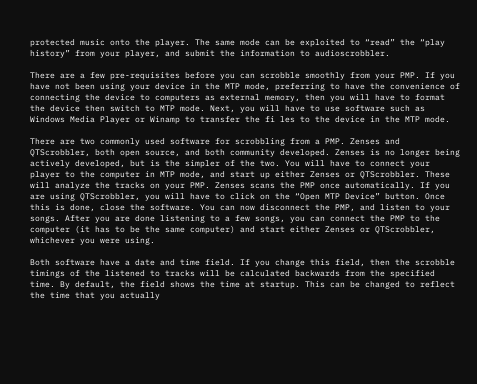protected music onto the player. The same mode can be exploited to “read” the “play history” from your player, and submit the information to audioscrobbler.

There are a few pre-requisites before you can scrobble smoothly from your PMP. If you have not been using your device in the MTP mode, preferring to have the convenience of connecting the device to computers as external memory, then you will have to format the device then switch to MTP mode. Next, you will have to use software such as Windows Media Player or Winamp to transfer the fi les to the device in the MTP mode.

There are two commonly used software for scrobbling from a PMP. Zenses and QTScrobbler, both open source, and both community developed. Zenses is no longer being actively developed, but is the simpler of the two. You will have to connect your player to the computer in MTP mode, and start up either Zenses or QTScrobbler. These will analyze the tracks on your PMP. Zenses scans the PMP once automatically. If you are using QTScrobbler, you will have to click on the “Open MTP Device” button. Once this is done, close the software. You can now disconnect the PMP, and listen to your songs. After you are done listening to a few songs, you can connect the PMP to the computer (it has to be the same computer) and start either Zenses or QTScrobbler, whichever you were using.

Both software have a date and time field. If you change this field, then the scrobble timings of the listened to tracks will be calculated backwards from the specified time. By default, the field shows the time at startup. This can be changed to reflect the time that you actually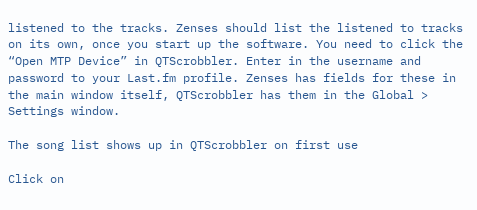listened to the tracks. Zenses should list the listened to tracks on its own, once you start up the software. You need to click the “Open MTP Device” in QTScrobbler. Enter in the username and password to your Last.fm profile. Zenses has fields for these in the main window itself, QTScrobbler has them in the Global > Settings window.

The song list shows up in QTScrobbler on first use

Click on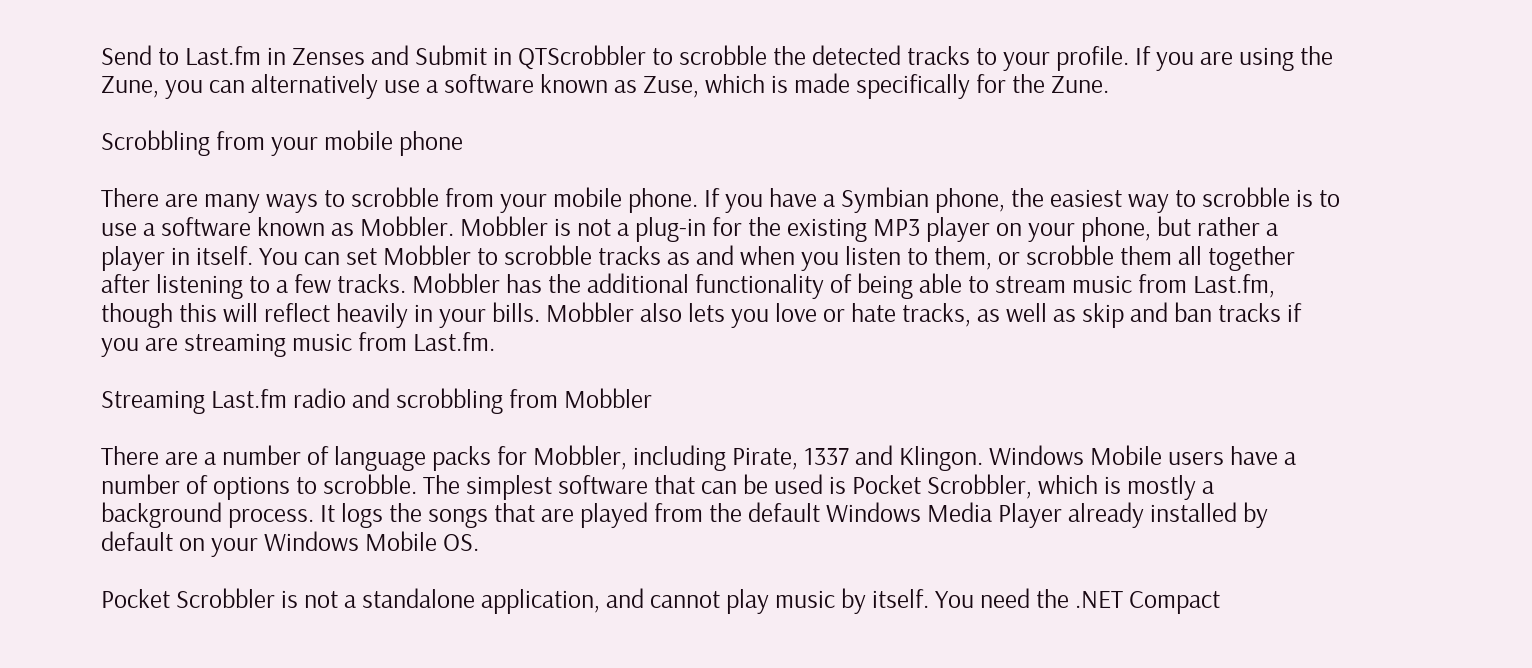Send to Last.fm in Zenses and Submit in QTScrobbler to scrobble the detected tracks to your profile. If you are using the Zune, you can alternatively use a software known as Zuse, which is made specifically for the Zune.

Scrobbling from your mobile phone

There are many ways to scrobble from your mobile phone. If you have a Symbian phone, the easiest way to scrobble is to use a software known as Mobbler. Mobbler is not a plug-in for the existing MP3 player on your phone, but rather a player in itself. You can set Mobbler to scrobble tracks as and when you listen to them, or scrobble them all together after listening to a few tracks. Mobbler has the additional functionality of being able to stream music from Last.fm, though this will reflect heavily in your bills. Mobbler also lets you love or hate tracks, as well as skip and ban tracks if you are streaming music from Last.fm.

Streaming Last.fm radio and scrobbling from Mobbler

There are a number of language packs for Mobbler, including Pirate, 1337 and Klingon. Windows Mobile users have a number of options to scrobble. The simplest software that can be used is Pocket Scrobbler, which is mostly a background process. It logs the songs that are played from the default Windows Media Player already installed by default on your Windows Mobile OS.

Pocket Scrobbler is not a standalone application, and cannot play music by itself. You need the .NET Compact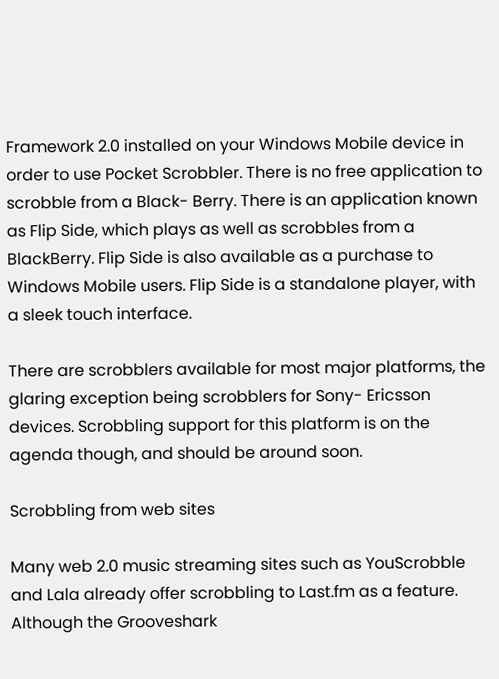Framework 2.0 installed on your Windows Mobile device in order to use Pocket Scrobbler. There is no free application to scrobble from a Black- Berry. There is an application known as Flip Side, which plays as well as scrobbles from a BlackBerry. Flip Side is also available as a purchase to Windows Mobile users. Flip Side is a standalone player, with a sleek touch interface.

There are scrobblers available for most major platforms, the glaring exception being scrobblers for Sony- Ericsson devices. Scrobbling support for this platform is on the agenda though, and should be around soon.

Scrobbling from web sites

Many web 2.0 music streaming sites such as YouScrobble and Lala already offer scrobbling to Last.fm as a feature. Although the Grooveshark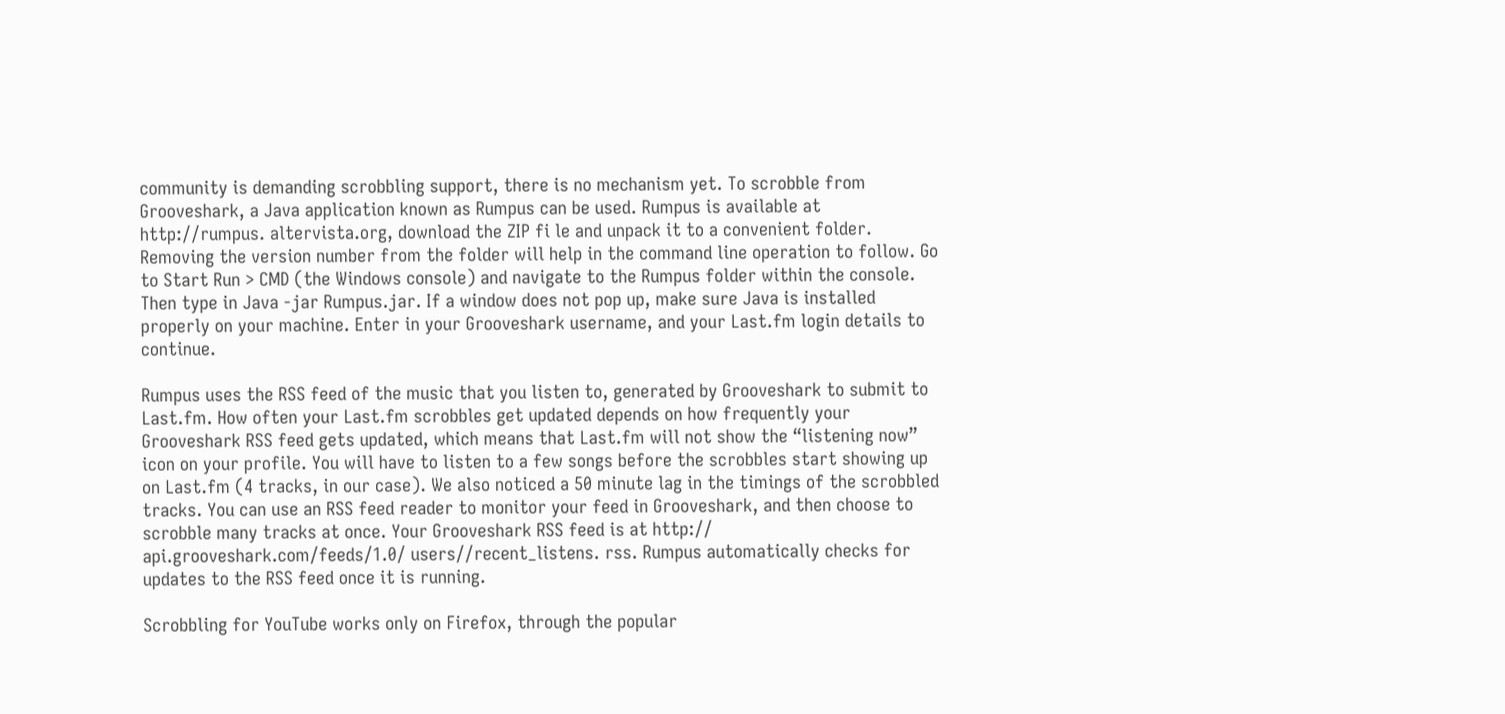community is demanding scrobbling support, there is no mechanism yet. To scrobble from Grooveshark, a Java application known as Rumpus can be used. Rumpus is available at http://rumpus. altervista.org, download the ZIP fi le and unpack it to a convenient folder. Removing the version number from the folder will help in the command line operation to follow. Go to Start Run > CMD (the Windows console) and navigate to the Rumpus folder within the console. Then type in Java -jar Rumpus.jar. If a window does not pop up, make sure Java is installed properly on your machine. Enter in your Grooveshark username, and your Last.fm login details to continue.

Rumpus uses the RSS feed of the music that you listen to, generated by Grooveshark to submit to Last.fm. How often your Last.fm scrobbles get updated depends on how frequently your Grooveshark RSS feed gets updated, which means that Last.fm will not show the “listening now” icon on your profile. You will have to listen to a few songs before the scrobbles start showing up on Last.fm (4 tracks, in our case). We also noticed a 50 minute lag in the timings of the scrobbled tracks. You can use an RSS feed reader to monitor your feed in Grooveshark, and then choose to scrobble many tracks at once. Your Grooveshark RSS feed is at http:// api.grooveshark.com/feeds/1.0/ users//recent_listens. rss. Rumpus automatically checks for updates to the RSS feed once it is running.

Scrobbling for YouTube works only on Firefox, through the popular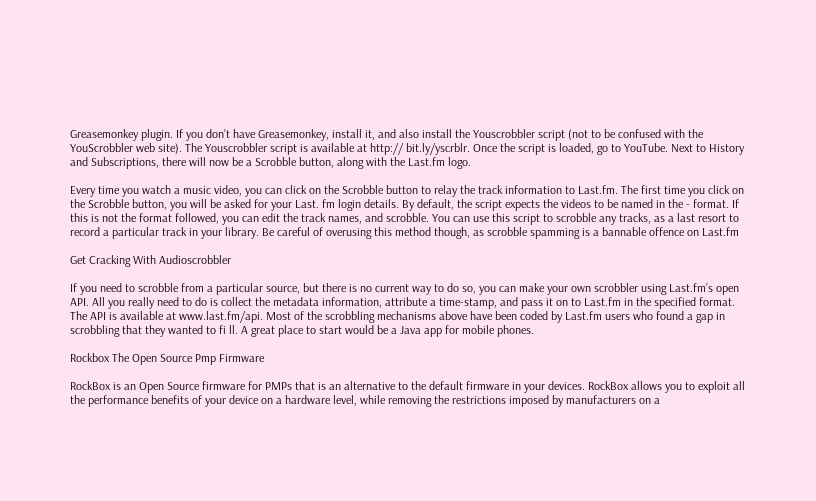Greasemonkey plugin. If you don’t have Greasemonkey, install it, and also install the Youscrobbler script (not to be confused with the YouScrobbler web site). The Youscrobbler script is available at http:// bit.ly/yscrblr. Once the script is loaded, go to YouTube. Next to History and Subscriptions, there will now be a Scrobble button, along with the Last.fm logo.

Every time you watch a music video, you can click on the Scrobble button to relay the track information to Last.fm. The first time you click on the Scrobble button, you will be asked for your Last. fm login details. By default, the script expects the videos to be named in the - format. If this is not the format followed, you can edit the track names, and scrobble. You can use this script to scrobble any tracks, as a last resort to record a particular track in your library. Be careful of overusing this method though, as scrobble spamming is a bannable offence on Last.fm

Get Cracking With Audioscrobbler

If you need to scrobble from a particular source, but there is no current way to do so, you can make your own scrobbler using Last.fm’s open API. All you really need to do is collect the metadata information, attribute a time-stamp, and pass it on to Last.fm in the specified format. The API is available at www.last.fm/api. Most of the scrobbling mechanisms above have been coded by Last.fm users who found a gap in scrobbling that they wanted to fi ll. A great place to start would be a Java app for mobile phones.

Rockbox The Open Source Pmp Firmware

RockBox is an Open Source firmware for PMPs that is an alternative to the default firmware in your devices. RockBox allows you to exploit all the performance benefits of your device on a hardware level, while removing the restrictions imposed by manufacturers on a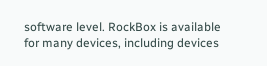software level. RockBox is available for many devices, including devices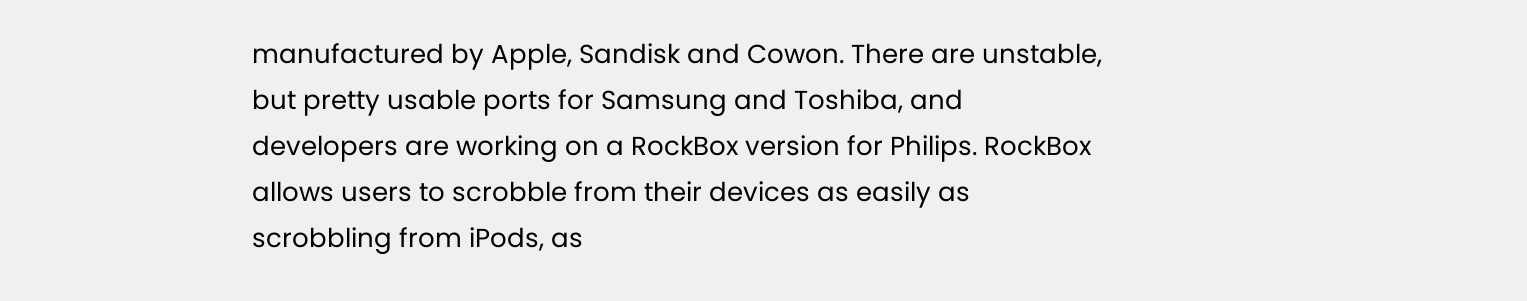manufactured by Apple, Sandisk and Cowon. There are unstable, but pretty usable ports for Samsung and Toshiba, and developers are working on a RockBox version for Philips. RockBox allows users to scrobble from their devices as easily as scrobbling from iPods, as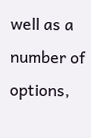well as a number of options,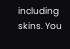including skins. You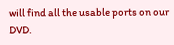will find all the usable ports on our DVD.